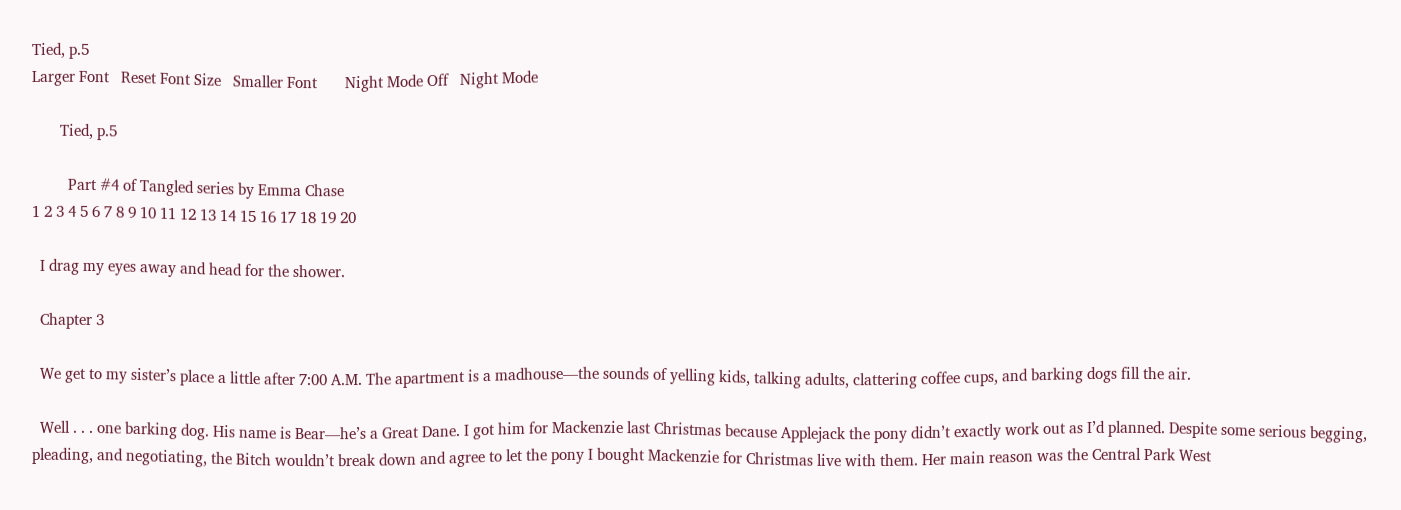Tied, p.5
Larger Font   Reset Font Size   Smaller Font       Night Mode Off   Night Mode

       Tied, p.5

         Part #4 of Tangled series by Emma Chase
1 2 3 4 5 6 7 8 9 10 11 12 13 14 15 16 17 18 19 20

  I drag my eyes away and head for the shower.

  Chapter 3

  We get to my sister’s place a little after 7:00 A.M. The apartment is a madhouse—the sounds of yelling kids, talking adults, clattering coffee cups, and barking dogs fill the air.

  Well . . . one barking dog. His name is Bear—he’s a Great Dane. I got him for Mackenzie last Christmas because Applejack the pony didn’t exactly work out as I’d planned. Despite some serious begging, pleading, and negotiating, the Bitch wouldn’t break down and agree to let the pony I bought Mackenzie for Christmas live with them. Her main reason was the Central Park West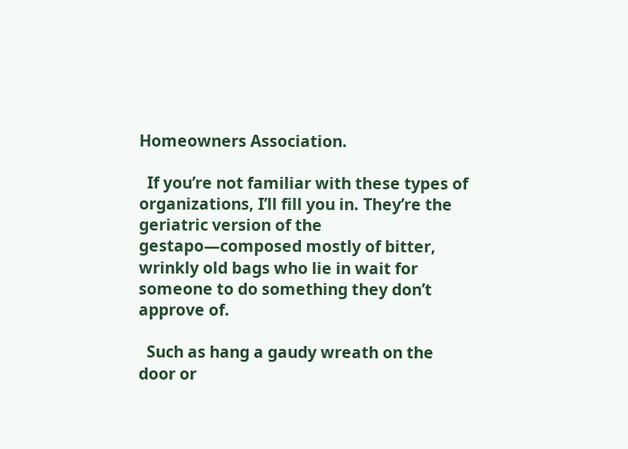Homeowners Association.

  If you’re not familiar with these types of organizations, I’ll fill you in. They’re the geriatric version of the gestapo—composed mostly of bitter, wrinkly old bags who lie in wait for someone to do something they don’t approve of.

  Such as hang a gaudy wreath on the door or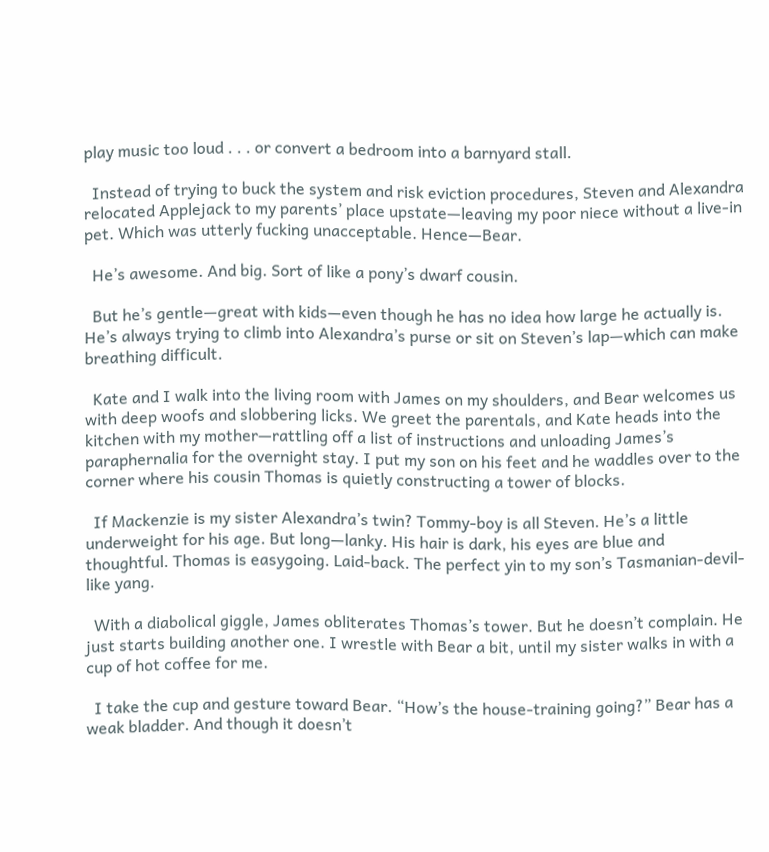play music too loud . . . or convert a bedroom into a barnyard stall.

  Instead of trying to buck the system and risk eviction procedures, Steven and Alexandra relocated Applejack to my parents’ place upstate—leaving my poor niece without a live-in pet. Which was utterly fucking unacceptable. Hence—Bear.

  He’s awesome. And big. Sort of like a pony’s dwarf cousin.

  But he’s gentle—great with kids—even though he has no idea how large he actually is. He’s always trying to climb into Alexandra’s purse or sit on Steven’s lap—which can make breathing difficult.

  Kate and I walk into the living room with James on my shoulders, and Bear welcomes us with deep woofs and slobbering licks. We greet the parentals, and Kate heads into the kitchen with my mother—rattling off a list of instructions and unloading James’s paraphernalia for the overnight stay. I put my son on his feet and he waddles over to the corner where his cousin Thomas is quietly constructing a tower of blocks.

  If Mackenzie is my sister Alexandra’s twin? Tommy-boy is all Steven. He’s a little underweight for his age. But long—lanky. His hair is dark, his eyes are blue and thoughtful. Thomas is easygoing. Laid-back. The perfect yin to my son’s Tasmanian-devil-like yang.

  With a diabolical giggle, James obliterates Thomas’s tower. But he doesn’t complain. He just starts building another one. I wrestle with Bear a bit, until my sister walks in with a cup of hot coffee for me.

  I take the cup and gesture toward Bear. “How’s the house-training going?” Bear has a weak bladder. And though it doesn’t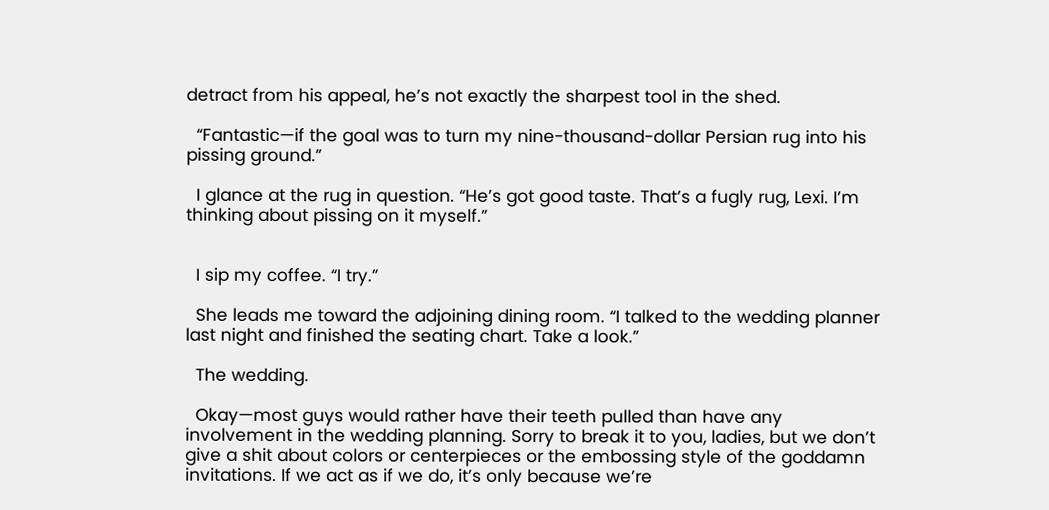detract from his appeal, he’s not exactly the sharpest tool in the shed.

  “Fantastic—if the goal was to turn my nine-thousand-dollar Persian rug into his pissing ground.”

  I glance at the rug in question. “He’s got good taste. That’s a fugly rug, Lexi. I’m thinking about pissing on it myself.”


  I sip my coffee. “I try.”

  She leads me toward the adjoining dining room. “I talked to the wedding planner last night and finished the seating chart. Take a look.”

  The wedding.

  Okay—most guys would rather have their teeth pulled than have any involvement in the wedding planning. Sorry to break it to you, ladies, but we don’t give a shit about colors or centerpieces or the embossing style of the goddamn invitations. If we act as if we do, it’s only because we’re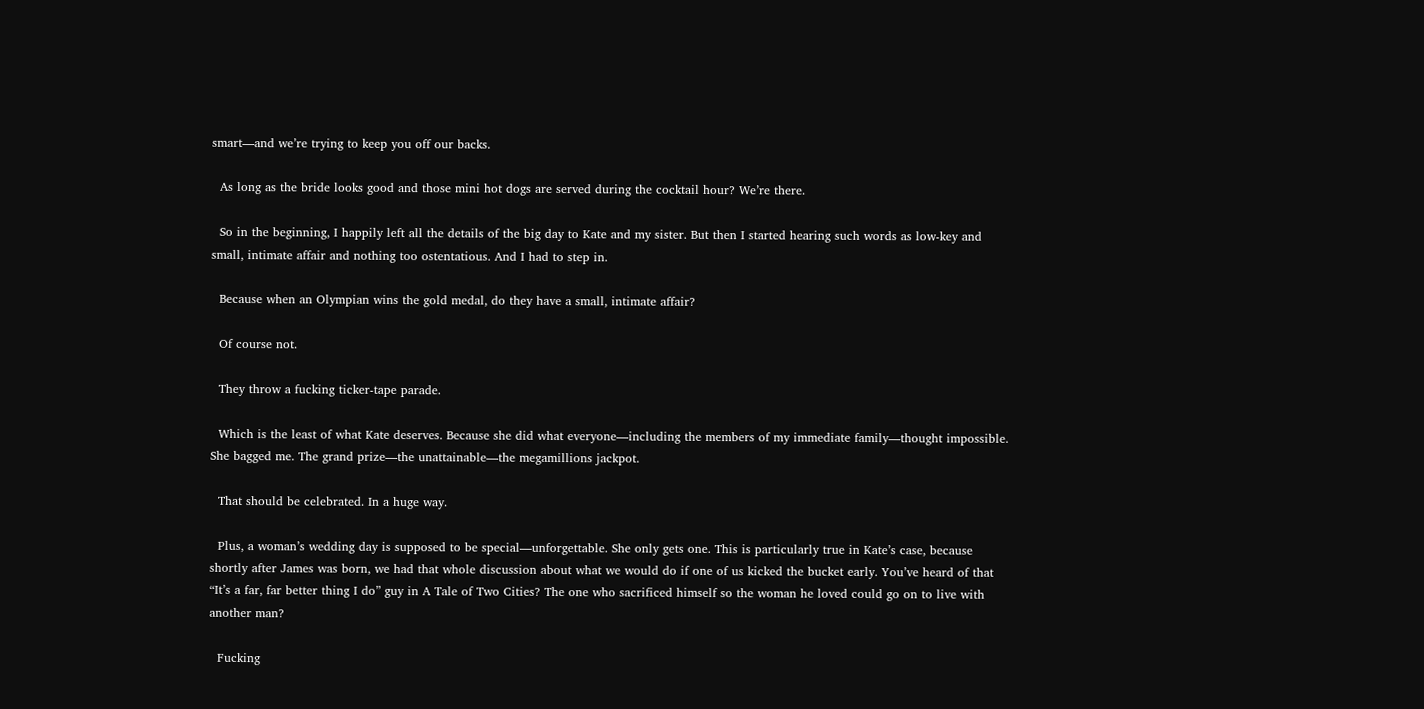smart—and we’re trying to keep you off our backs.

  As long as the bride looks good and those mini hot dogs are served during the cocktail hour? We’re there.

  So in the beginning, I happily left all the details of the big day to Kate and my sister. But then I started hearing such words as low-key and small, intimate affair and nothing too ostentatious. And I had to step in.

  Because when an Olympian wins the gold medal, do they have a small, intimate affair?

  Of course not.

  They throw a fucking ticker-tape parade.

  Which is the least of what Kate deserves. Because she did what everyone—including the members of my immediate family—thought impossible. She bagged me. The grand prize—the unattainable—the megamillions jackpot.

  That should be celebrated. In a huge way.

  Plus, a woman’s wedding day is supposed to be special—unforgettable. She only gets one. This is particularly true in Kate’s case, because shortly after James was born, we had that whole discussion about what we would do if one of us kicked the bucket early. You’ve heard of that “It’s a far, far better thing I do” guy in A Tale of Two Cities? The one who sacrificed himself so the woman he loved could go on to live with another man?

  Fucking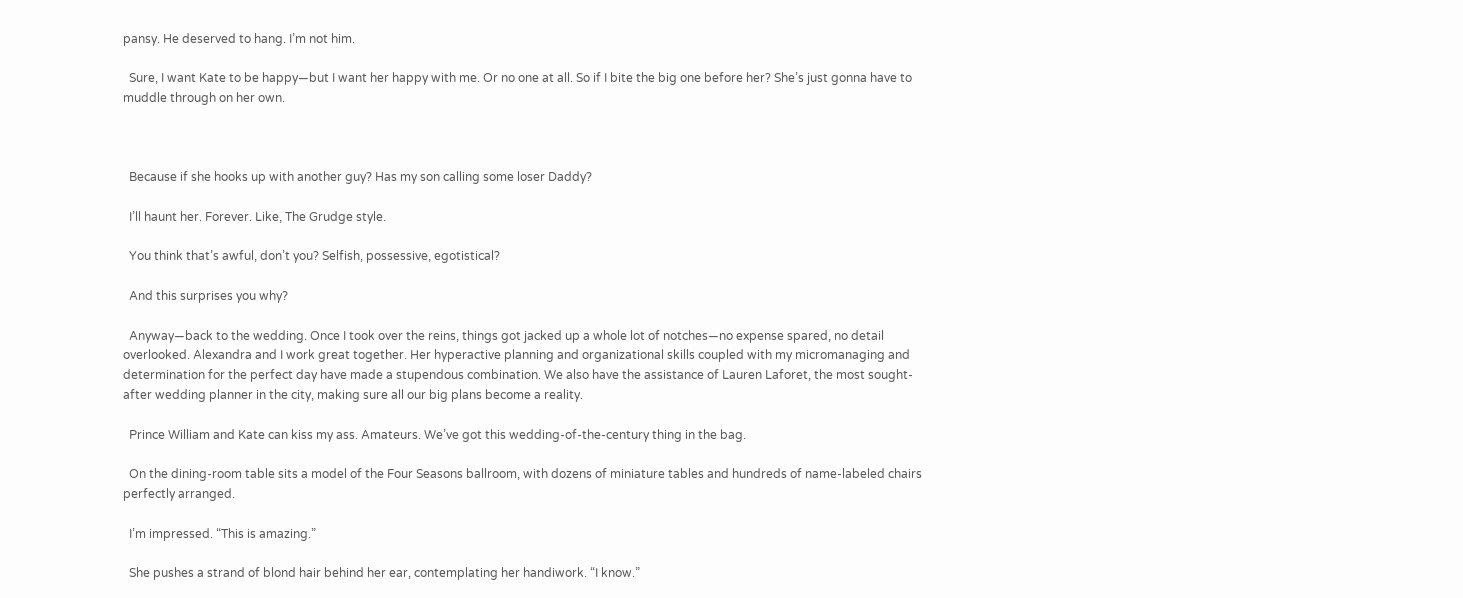pansy. He deserved to hang. I’m not him.

  Sure, I want Kate to be happy—but I want her happy with me. Or no one at all. So if I bite the big one before her? She’s just gonna have to muddle through on her own.



  Because if she hooks up with another guy? Has my son calling some loser Daddy?

  I’ll haunt her. Forever. Like, The Grudge style.

  You think that’s awful, don’t you? Selfish, possessive, egotistical?

  And this surprises you why?

  Anyway—back to the wedding. Once I took over the reins, things got jacked up a whole lot of notches—no expense spared, no detail overlooked. Alexandra and I work great together. Her hyperactive planning and organizational skills coupled with my micromanaging and determination for the perfect day have made a stupendous combination. We also have the assistance of Lauren Laforet, the most sought-after wedding planner in the city, making sure all our big plans become a reality.

  Prince William and Kate can kiss my ass. Amateurs. We’ve got this wedding-of-the-century thing in the bag.

  On the dining-room table sits a model of the Four Seasons ballroom, with dozens of miniature tables and hundreds of name-labeled chairs perfectly arranged.

  I’m impressed. “This is amazing.”

  She pushes a strand of blond hair behind her ear, contemplating her handiwork. “I know.”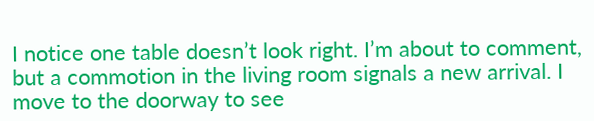I notice one table doesn’t look right. I’m about to comment, but a commotion in the living room signals a new arrival. I move to the doorway to see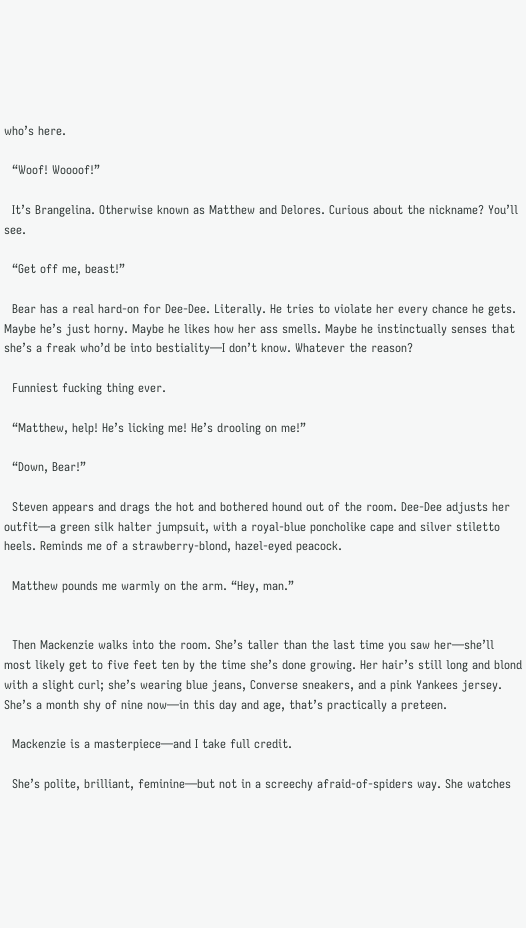who’s here.

  “Woof! Woooof!”

  It’s Brangelina. Otherwise known as Matthew and Delores. Curious about the nickname? You’ll see.

  “Get off me, beast!”

  Bear has a real hard-on for Dee-Dee. Literally. He tries to violate her every chance he gets. Maybe he’s just horny. Maybe he likes how her ass smells. Maybe he instinctually senses that she’s a freak who’d be into bestiality—I don’t know. Whatever the reason?

  Funniest fucking thing ever.

  “Matthew, help! He’s licking me! He’s drooling on me!”

  “Down, Bear!”

  Steven appears and drags the hot and bothered hound out of the room. Dee-Dee adjusts her outfit—a green silk halter jumpsuit, with a royal-blue poncholike cape and silver stiletto heels. Reminds me of a strawberry-blond, hazel-eyed peacock.

  Matthew pounds me warmly on the arm. “Hey, man.”


  Then Mackenzie walks into the room. She’s taller than the last time you saw her—she’ll most likely get to five feet ten by the time she’s done growing. Her hair’s still long and blond with a slight curl; she’s wearing blue jeans, Converse sneakers, and a pink Yankees jersey. She’s a month shy of nine now—in this day and age, that’s practically a preteen.

  Mackenzie is a masterpiece—and I take full credit.

  She’s polite, brilliant, feminine—but not in a screechy afraid-of-spiders way. She watches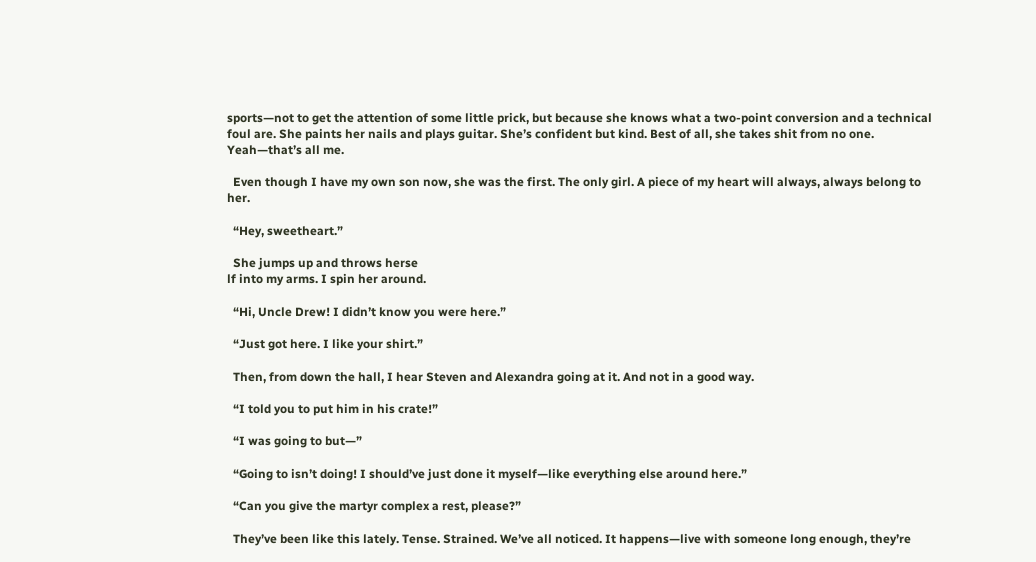sports—not to get the attention of some little prick, but because she knows what a two-point conversion and a technical foul are. She paints her nails and plays guitar. She’s confident but kind. Best of all, she takes shit from no one. Yeah—that’s all me.

  Even though I have my own son now, she was the first. The only girl. A piece of my heart will always, always belong to her.

  “Hey, sweetheart.”

  She jumps up and throws herse
lf into my arms. I spin her around.

  “Hi, Uncle Drew! I didn’t know you were here.”

  “Just got here. I like your shirt.”

  Then, from down the hall, I hear Steven and Alexandra going at it. And not in a good way.

  “I told you to put him in his crate!”

  “I was going to but—”

  “Going to isn’t doing! I should’ve just done it myself—like everything else around here.”

  “Can you give the martyr complex a rest, please?”

  They’ve been like this lately. Tense. Strained. We’ve all noticed. It happens—live with someone long enough, they’re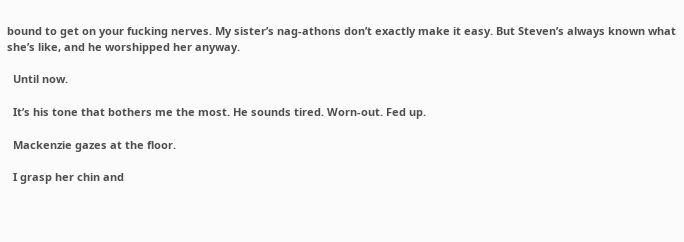bound to get on your fucking nerves. My sister’s nag-athons don’t exactly make it easy. But Steven’s always known what she’s like, and he worshipped her anyway.

  Until now.

  It’s his tone that bothers me the most. He sounds tired. Worn-out. Fed up.

  Mackenzie gazes at the floor.

  I grasp her chin and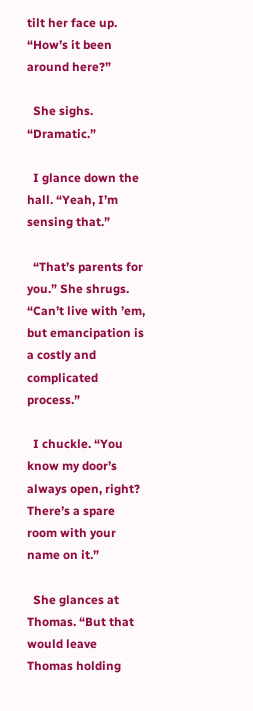tilt her face up. “How’s it been around here?”

  She sighs. “Dramatic.”

  I glance down the hall. “Yeah, I’m sensing that.”

  “That’s parents for you.” She shrugs. “Can’t live with ’em, but emancipation is a costly and complicated process.”

  I chuckle. “You know my door’s always open, right? There’s a spare room with your name on it.”

  She glances at Thomas. “But that would leave Thomas holding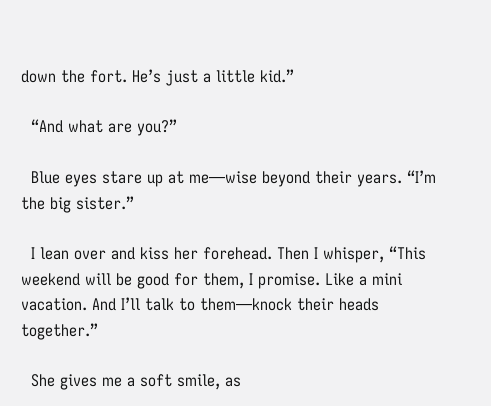down the fort. He’s just a little kid.”

  “And what are you?”

  Blue eyes stare up at me—wise beyond their years. “I’m the big sister.”

  I lean over and kiss her forehead. Then I whisper, “This weekend will be good for them, I promise. Like a mini vacation. And I’ll talk to them—knock their heads together.”

  She gives me a soft smile, as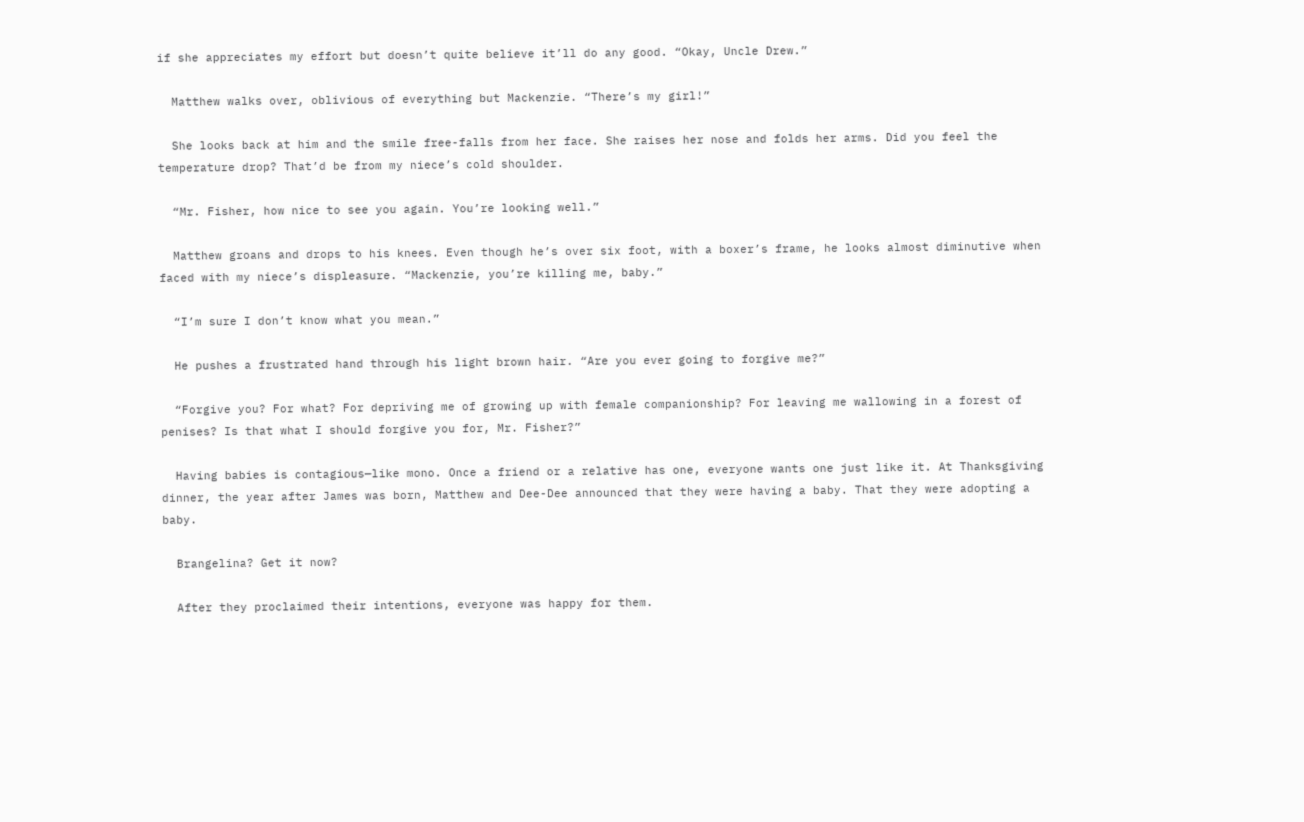if she appreciates my effort but doesn’t quite believe it’ll do any good. “Okay, Uncle Drew.”

  Matthew walks over, oblivious of everything but Mackenzie. “There’s my girl!”

  She looks back at him and the smile free-falls from her face. She raises her nose and folds her arms. Did you feel the temperature drop? That’d be from my niece’s cold shoulder.

  “Mr. Fisher, how nice to see you again. You’re looking well.”

  Matthew groans and drops to his knees. Even though he’s over six foot, with a boxer’s frame, he looks almost diminutive when faced with my niece’s displeasure. “Mackenzie, you’re killing me, baby.”

  “I’m sure I don’t know what you mean.”

  He pushes a frustrated hand through his light brown hair. “Are you ever going to forgive me?”

  “Forgive you? For what? For depriving me of growing up with female companionship? For leaving me wallowing in a forest of penises? Is that what I should forgive you for, Mr. Fisher?”

  Having babies is contagious—like mono. Once a friend or a relative has one, everyone wants one just like it. At Thanksgiving dinner, the year after James was born, Matthew and Dee-Dee announced that they were having a baby. That they were adopting a baby.

  Brangelina? Get it now?

  After they proclaimed their intentions, everyone was happy for them.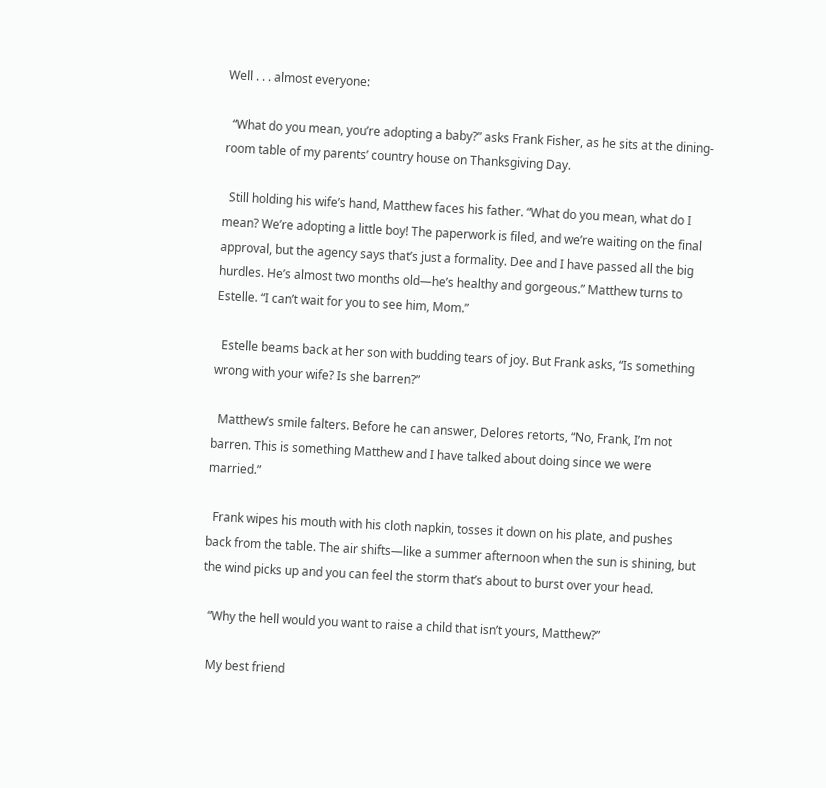Well . . . almost everyone:

  “What do you mean, you’re adopting a baby?” asks Frank Fisher, as he sits at the dining-room table of my parents’ country house on Thanksgiving Day.

  Still holding his wife’s hand, Matthew faces his father. “What do you mean, what do I mean? We’re adopting a little boy! The paperwork is filed, and we’re waiting on the final approval, but the agency says that’s just a formality. Dee and I have passed all the big hurdles. He’s almost two months old—he’s healthy and gorgeous.” Matthew turns to Estelle. “I can’t wait for you to see him, Mom.”

  Estelle beams back at her son with budding tears of joy. But Frank asks, “Is something wrong with your wife? Is she barren?”

  Matthew’s smile falters. Before he can answer, Delores retorts, “No, Frank, I’m not barren. This is something Matthew and I have talked about doing since we were married.”

  Frank wipes his mouth with his cloth napkin, tosses it down on his plate, and pushes back from the table. The air shifts—like a summer afternoon when the sun is shining, but the wind picks up and you can feel the storm that’s about to burst over your head.

  “Why the hell would you want to raise a child that isn’t yours, Matthew?”

  My best friend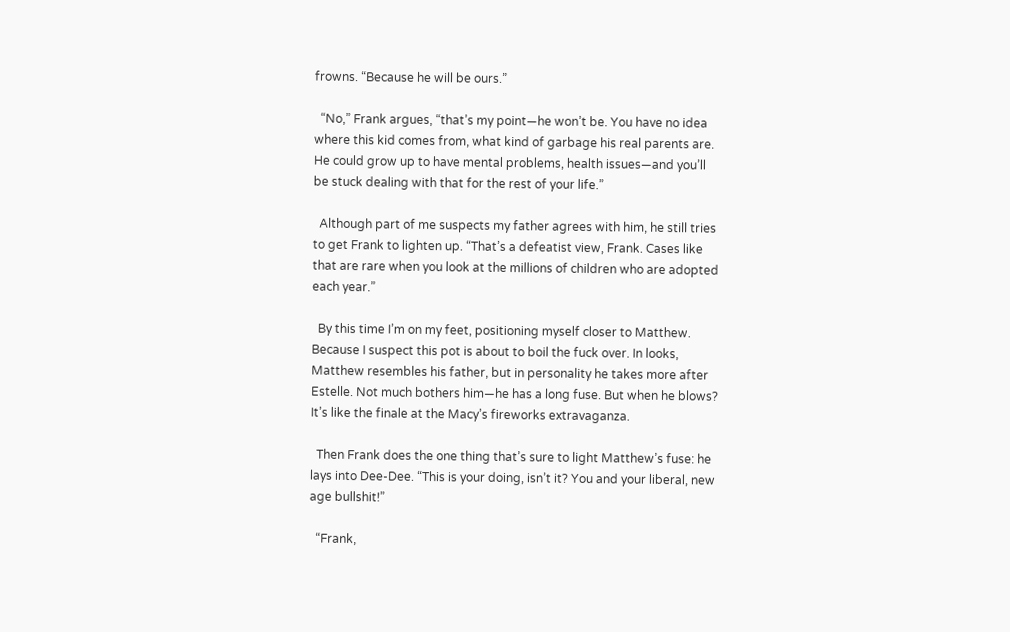frowns. “Because he will be ours.”

  “No,” Frank argues, “that’s my point—he won’t be. You have no idea where this kid comes from, what kind of garbage his real parents are. He could grow up to have mental problems, health issues—and you’ll be stuck dealing with that for the rest of your life.”

  Although part of me suspects my father agrees with him, he still tries to get Frank to lighten up. “That’s a defeatist view, Frank. Cases like that are rare when you look at the millions of children who are adopted each year.”

  By this time I’m on my feet, positioning myself closer to Matthew. Because I suspect this pot is about to boil the fuck over. In looks, Matthew resembles his father, but in personality he takes more after Estelle. Not much bothers him—he has a long fuse. But when he blows? It’s like the finale at the Macy’s fireworks extravaganza.

  Then Frank does the one thing that’s sure to light Matthew’s fuse: he lays into Dee-Dee. “This is your doing, isn’t it? You and your liberal, new age bullshit!”

  “Frank,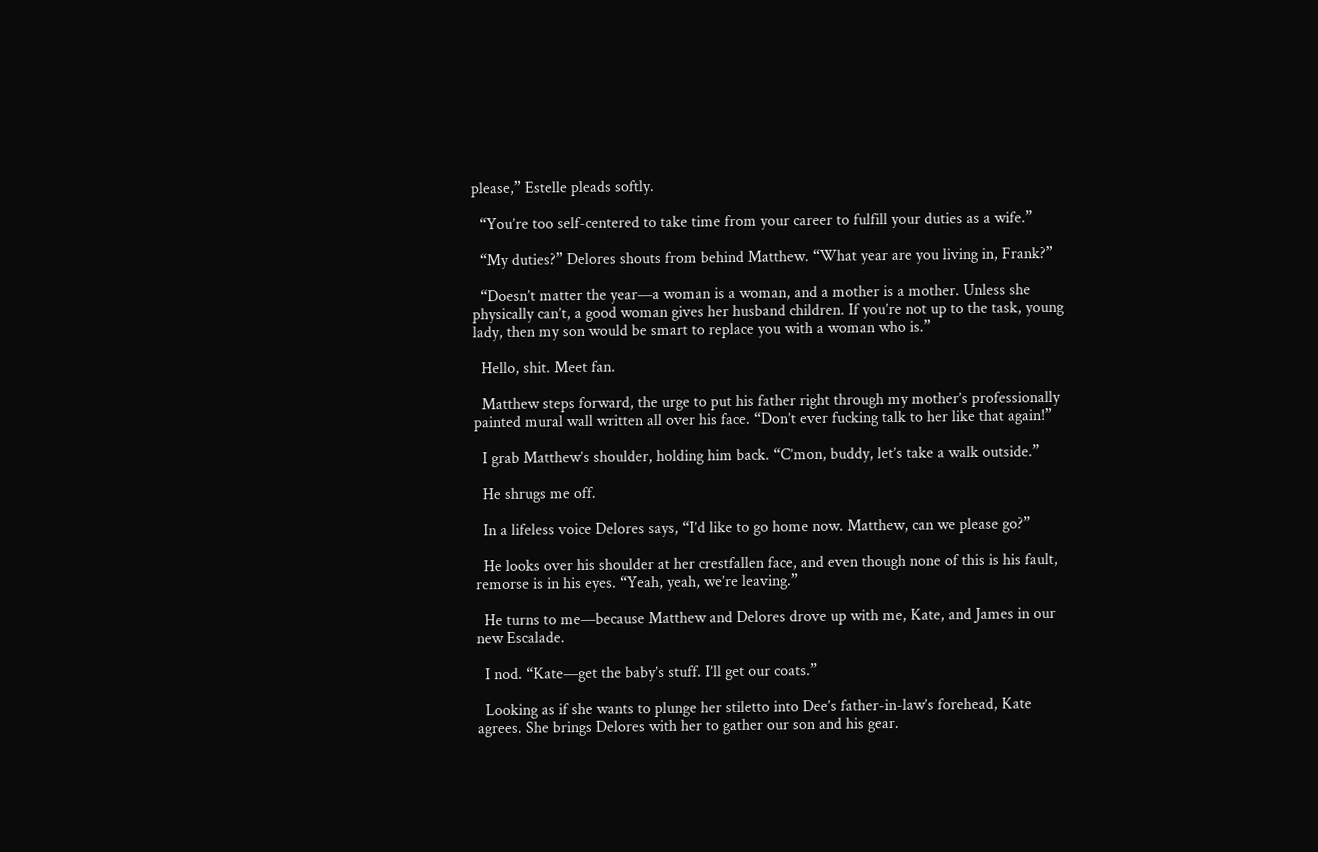please,” Estelle pleads softly.

  “You’re too self-centered to take time from your career to fulfill your duties as a wife.”

  “My duties?” Delores shouts from behind Matthew. “What year are you living in, Frank?”

  “Doesn’t matter the year—a woman is a woman, and a mother is a mother. Unless she physically can’t, a good woman gives her husband children. If you’re not up to the task, young lady, then my son would be smart to replace you with a woman who is.”

  Hello, shit. Meet fan.

  Matthew steps forward, the urge to put his father right through my mother’s professionally painted mural wall written all over his face. “Don’t ever fucking talk to her like that again!”

  I grab Matthew’s shoulder, holding him back. “C’mon, buddy, let’s take a walk outside.”

  He shrugs me off.

  In a lifeless voice Delores says, “I’d like to go home now. Matthew, can we please go?”

  He looks over his shoulder at her crestfallen face, and even though none of this is his fault, remorse is in his eyes. “Yeah, yeah, we’re leaving.”

  He turns to me—because Matthew and Delores drove up with me, Kate, and James in our new Escalade.

  I nod. “Kate—get the baby’s stuff. I’ll get our coats.”

  Looking as if she wants to plunge her stiletto into Dee’s father-in-law’s forehead, Kate agrees. She brings Delores with her to gather our son and his gear.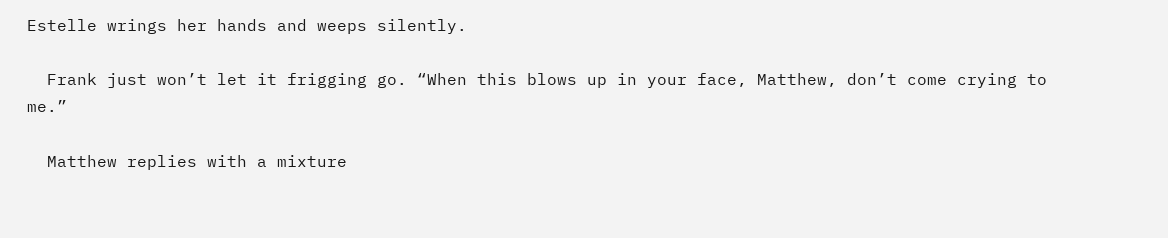Estelle wrings her hands and weeps silently.

  Frank just won’t let it frigging go. “When this blows up in your face, Matthew, don’t come crying to me.”

  Matthew replies with a mixture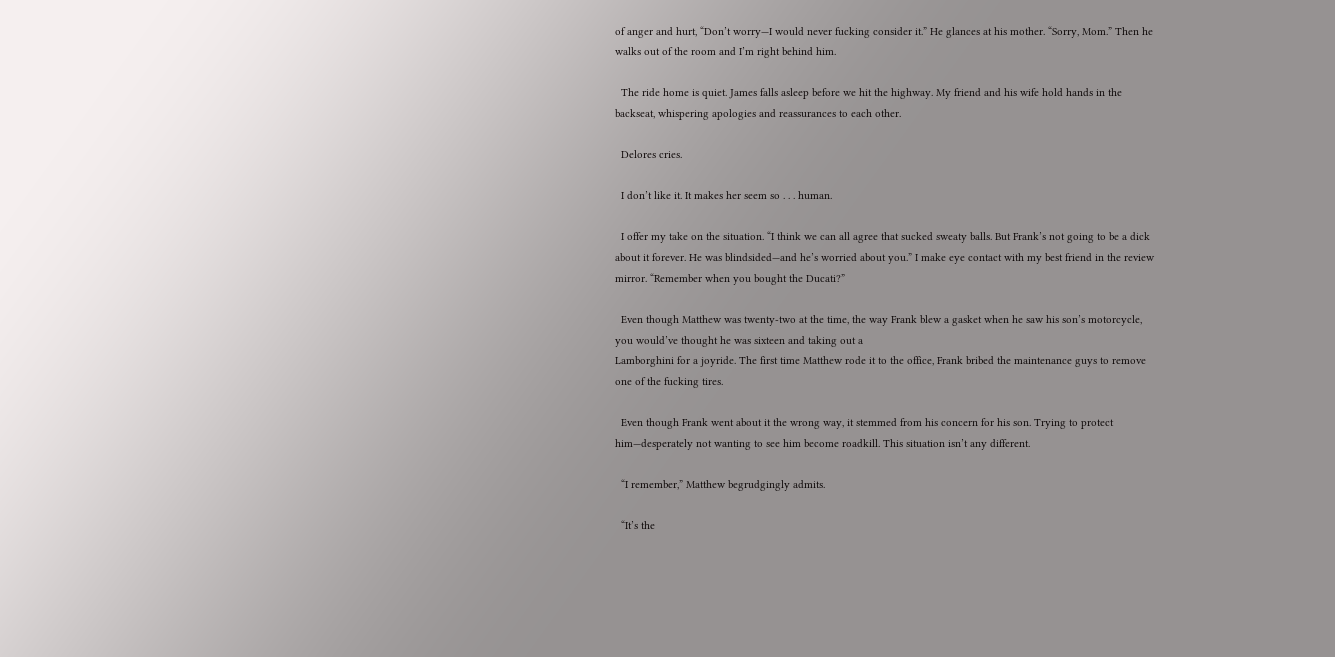of anger and hurt, “Don’t worry—I would never fucking consider it.” He glances at his mother. “Sorry, Mom.” Then he walks out of the room and I’m right behind him.

  The ride home is quiet. James falls asleep before we hit the highway. My friend and his wife hold hands in the backseat, whispering apologies and reassurances to each other.

  Delores cries.

  I don’t like it. It makes her seem so . . . human.

  I offer my take on the situation. “I think we can all agree that sucked sweaty balls. But Frank’s not going to be a dick about it forever. He was blindsided—and he’s worried about you.” I make eye contact with my best friend in the review mirror. “Remember when you bought the Ducati?”

  Even though Matthew was twenty-two at the time, the way Frank blew a gasket when he saw his son’s motorcycle, you would’ve thought he was sixteen and taking out a
Lamborghini for a joyride. The first time Matthew rode it to the office, Frank bribed the maintenance guys to remove one of the fucking tires.

  Even though Frank went about it the wrong way, it stemmed from his concern for his son. Trying to protect him—desperately not wanting to see him become roadkill. This situation isn’t any different.

  “I remember,” Matthew begrudgingly admits.

  “It’s the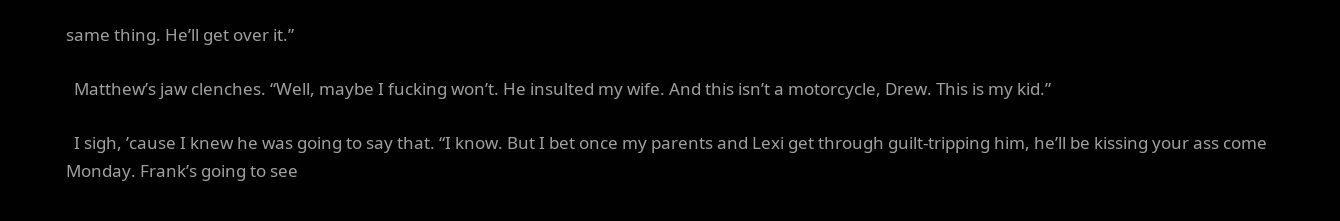same thing. He’ll get over it.”

  Matthew’s jaw clenches. “Well, maybe I fucking won’t. He insulted my wife. And this isn’t a motorcycle, Drew. This is my kid.”

  I sigh, ’cause I knew he was going to say that. “I know. But I bet once my parents and Lexi get through guilt-tripping him, he’ll be kissing your ass come Monday. Frank’s going to see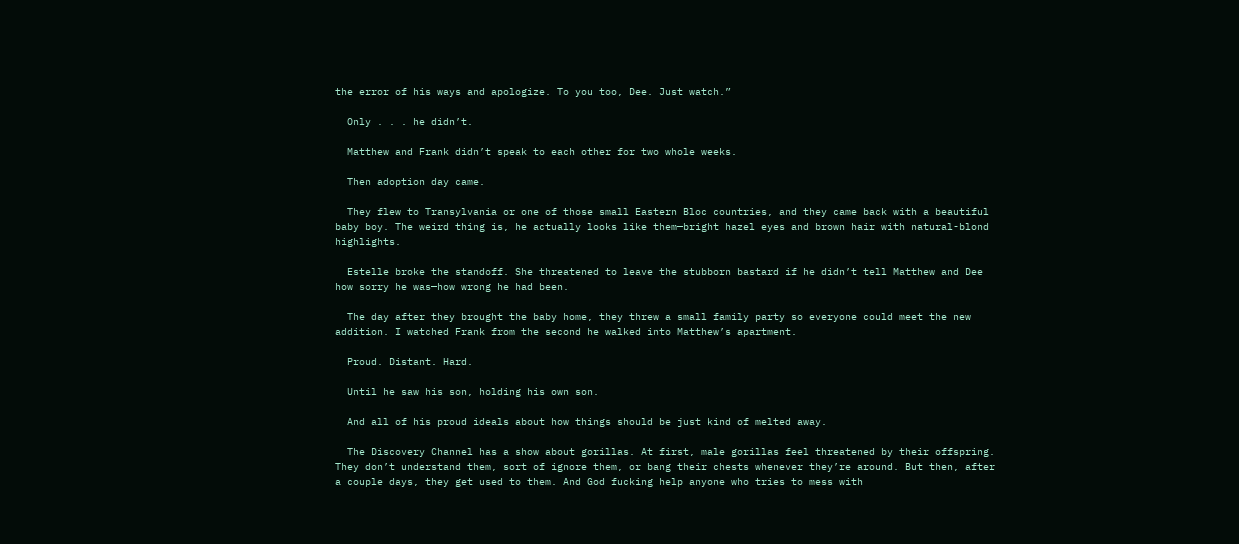the error of his ways and apologize. To you too, Dee. Just watch.”

  Only . . . he didn’t.

  Matthew and Frank didn’t speak to each other for two whole weeks.

  Then adoption day came.

  They flew to Transylvania or one of those small Eastern Bloc countries, and they came back with a beautiful baby boy. The weird thing is, he actually looks like them—bright hazel eyes and brown hair with natural-blond highlights.

  Estelle broke the standoff. She threatened to leave the stubborn bastard if he didn’t tell Matthew and Dee how sorry he was—how wrong he had been.

  The day after they brought the baby home, they threw a small family party so everyone could meet the new addition. I watched Frank from the second he walked into Matthew’s apartment.

  Proud. Distant. Hard.

  Until he saw his son, holding his own son.

  And all of his proud ideals about how things should be just kind of melted away.

  The Discovery Channel has a show about gorillas. At first, male gorillas feel threatened by their offspring. They don’t understand them, sort of ignore them, or bang their chests whenever they’re around. But then, after a couple days, they get used to them. And God fucking help anyone who tries to mess with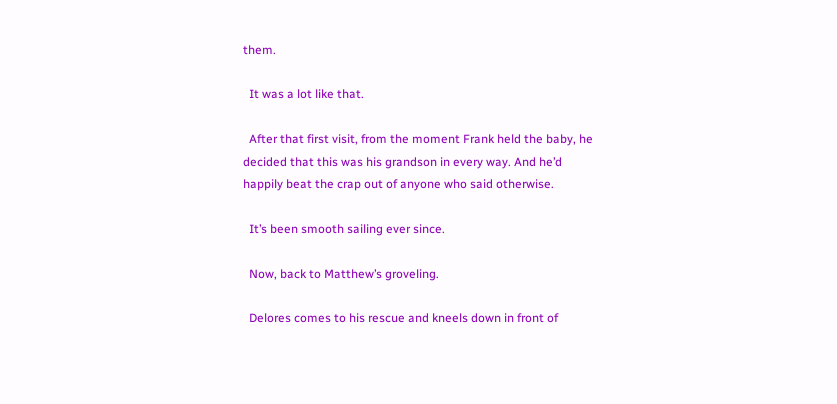them.

  It was a lot like that.

  After that first visit, from the moment Frank held the baby, he decided that this was his grandson in every way. And he’d happily beat the crap out of anyone who said otherwise.

  It’s been smooth sailing ever since.

  Now, back to Matthew’s groveling.

  Delores comes to his rescue and kneels down in front of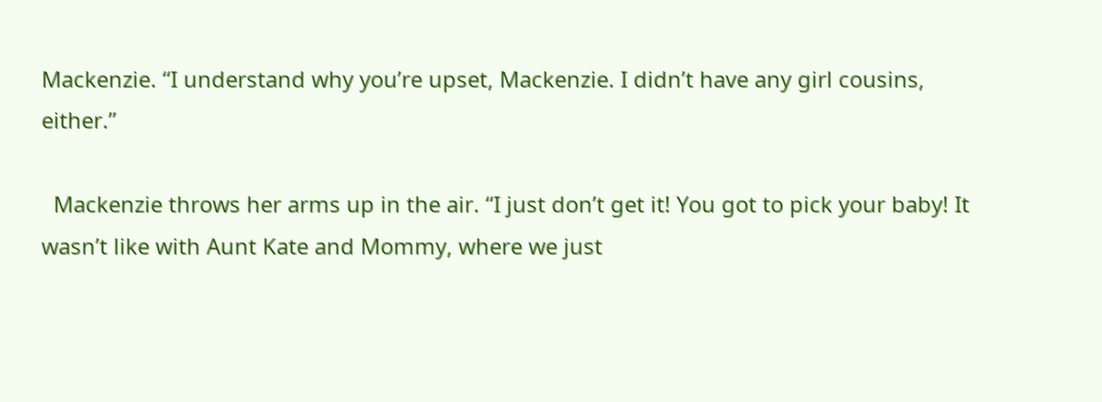Mackenzie. “I understand why you’re upset, Mackenzie. I didn’t have any girl cousins, either.”

  Mackenzie throws her arms up in the air. “I just don’t get it! You got to pick your baby! It wasn’t like with Aunt Kate and Mommy, where we just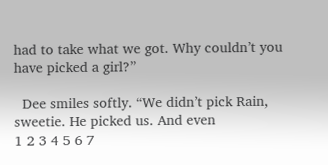had to take what we got. Why couldn’t you have picked a girl?”

  Dee smiles softly. “We didn’t pick Rain, sweetie. He picked us. And even
1 2 3 4 5 6 7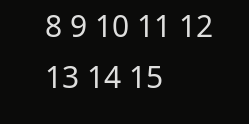8 9 10 11 12 13 14 15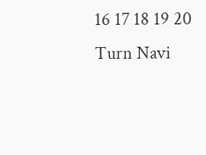16 17 18 19 20
Turn Navi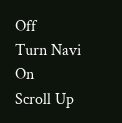Off
Turn Navi On
Scroll Up